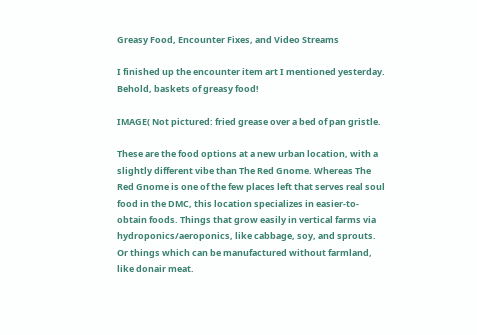Greasy Food, Encounter Fixes, and Video Streams

I finished up the encounter item art I mentioned yesterday. Behold, baskets of greasy food!

IMAGE( Not pictured: fried grease over a bed of pan gristle.

These are the food options at a new urban location, with a slightly different vibe than The Red Gnome. Whereas The Red Gnome is one of the few places left that serves real soul food in the DMC, this location specializes in easier-to-obtain foods. Things that grow easily in vertical farms via hydroponics/aeroponics, like cabbage, soy, and sprouts. Or things which can be manufactured without farmland, like donair meat.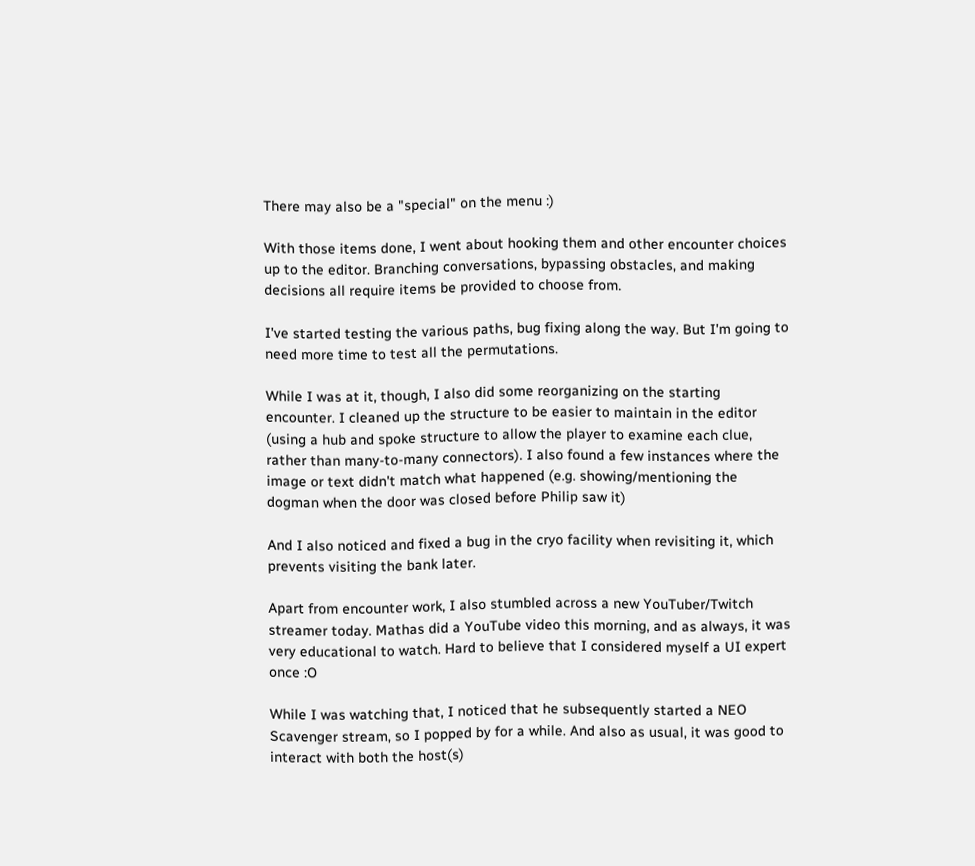There may also be a "special" on the menu :)

With those items done, I went about hooking them and other encounter choices up to the editor. Branching conversations, bypassing obstacles, and making decisions all require items be provided to choose from.

I've started testing the various paths, bug fixing along the way. But I'm going to need more time to test all the permutations.

While I was at it, though, I also did some reorganizing on the starting encounter. I cleaned up the structure to be easier to maintain in the editor (using a hub and spoke structure to allow the player to examine each clue, rather than many-to-many connectors). I also found a few instances where the image or text didn't match what happened (e.g. showing/mentioning the dogman when the door was closed before Philip saw it)

And I also noticed and fixed a bug in the cryo facility when revisiting it, which prevents visiting the bank later.

Apart from encounter work, I also stumbled across a new YouTuber/Twitch streamer today. Mathas did a YouTube video this morning, and as always, it was very educational to watch. Hard to believe that I considered myself a UI expert once :O

While I was watching that, I noticed that he subsequently started a NEO Scavenger stream, so I popped by for a while. And also as usual, it was good to interact with both the host(s)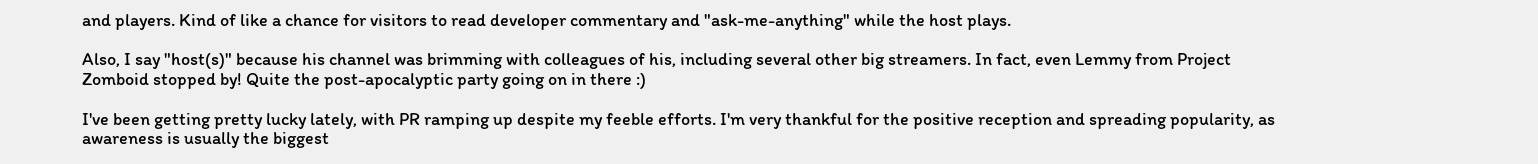and players. Kind of like a chance for visitors to read developer commentary and "ask-me-anything" while the host plays.

Also, I say "host(s)" because his channel was brimming with colleagues of his, including several other big streamers. In fact, even Lemmy from Project Zomboid stopped by! Quite the post-apocalyptic party going on in there :)

I've been getting pretty lucky lately, with PR ramping up despite my feeble efforts. I'm very thankful for the positive reception and spreading popularity, as awareness is usually the biggest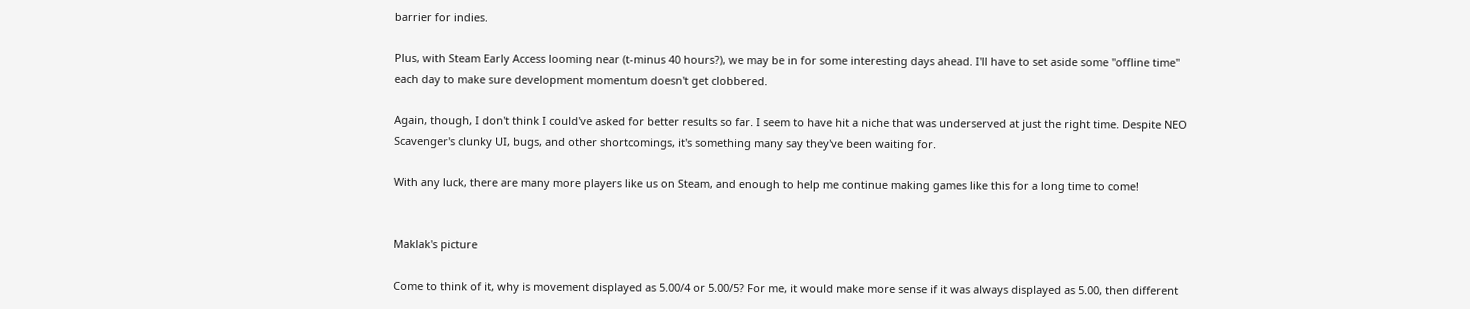barrier for indies.

Plus, with Steam Early Access looming near (t-minus 40 hours?), we may be in for some interesting days ahead. I'll have to set aside some "offline time" each day to make sure development momentum doesn't get clobbered.

Again, though, I don't think I could've asked for better results so far. I seem to have hit a niche that was underserved at just the right time. Despite NEO Scavenger's clunky UI, bugs, and other shortcomings, it's something many say they've been waiting for.

With any luck, there are many more players like us on Steam, and enough to help me continue making games like this for a long time to come!


Maklak's picture

Come to think of it, why is movement displayed as 5.00/4 or 5.00/5? For me, it would make more sense if it was always displayed as 5.00, then different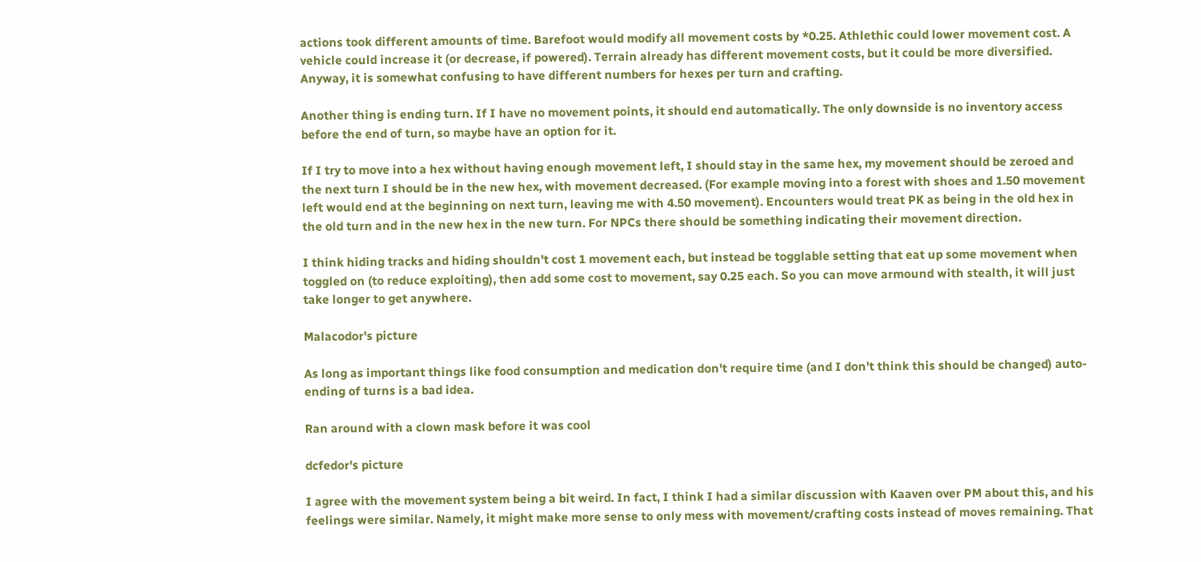actions took different amounts of time. Barefoot would modify all movement costs by *0.25. Athlethic could lower movement cost. A vehicle could increase it (or decrease, if powered). Terrain already has different movement costs, but it could be more diversified. Anyway, it is somewhat confusing to have different numbers for hexes per turn and crafting.

Another thing is ending turn. If I have no movement points, it should end automatically. The only downside is no inventory access before the end of turn, so maybe have an option for it.

If I try to move into a hex without having enough movement left, I should stay in the same hex, my movement should be zeroed and the next turn I should be in the new hex, with movement decreased. (For example moving into a forest with shoes and 1.50 movement left would end at the beginning on next turn, leaving me with 4.50 movement). Encounters would treat PK as being in the old hex in the old turn and in the new hex in the new turn. For NPCs there should be something indicating their movement direction.

I think hiding tracks and hiding shouldn't cost 1 movement each, but instead be togglable setting that eat up some movement when toggled on (to reduce exploiting), then add some cost to movement, say 0.25 each. So you can move armound with stealth, it will just take longer to get anywhere.

Malacodor's picture

As long as important things like food consumption and medication don't require time (and I don't think this should be changed) auto-ending of turns is a bad idea.

Ran around with a clown mask before it was cool

dcfedor's picture

I agree with the movement system being a bit weird. In fact, I think I had a similar discussion with Kaaven over PM about this, and his feelings were similar. Namely, it might make more sense to only mess with movement/crafting costs instead of moves remaining. That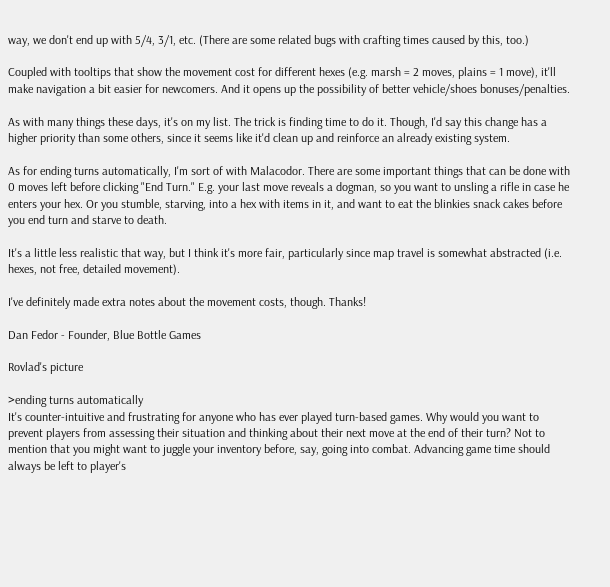way, we don't end up with 5/4, 3/1, etc. (There are some related bugs with crafting times caused by this, too.)

Coupled with tooltips that show the movement cost for different hexes (e.g. marsh = 2 moves, plains = 1 move), it'll make navigation a bit easier for newcomers. And it opens up the possibility of better vehicle/shoes bonuses/penalties.

As with many things these days, it's on my list. The trick is finding time to do it. Though, I'd say this change has a higher priority than some others, since it seems like it'd clean up and reinforce an already existing system.

As for ending turns automatically, I'm sort of with Malacodor. There are some important things that can be done with 0 moves left before clicking "End Turn." E.g. your last move reveals a dogman, so you want to unsling a rifle in case he enters your hex. Or you stumble, starving, into a hex with items in it, and want to eat the blinkies snack cakes before you end turn and starve to death.

It's a little less realistic that way, but I think it's more fair, particularly since map travel is somewhat abstracted (i.e. hexes, not free, detailed movement).

I've definitely made extra notes about the movement costs, though. Thanks!

Dan Fedor - Founder, Blue Bottle Games

Rovlad's picture

>ending turns automatically
It's counter-intuitive and frustrating for anyone who has ever played turn-based games. Why would you want to prevent players from assessing their situation and thinking about their next move at the end of their turn? Not to mention that you might want to juggle your inventory before, say, going into combat. Advancing game time should always be left to player's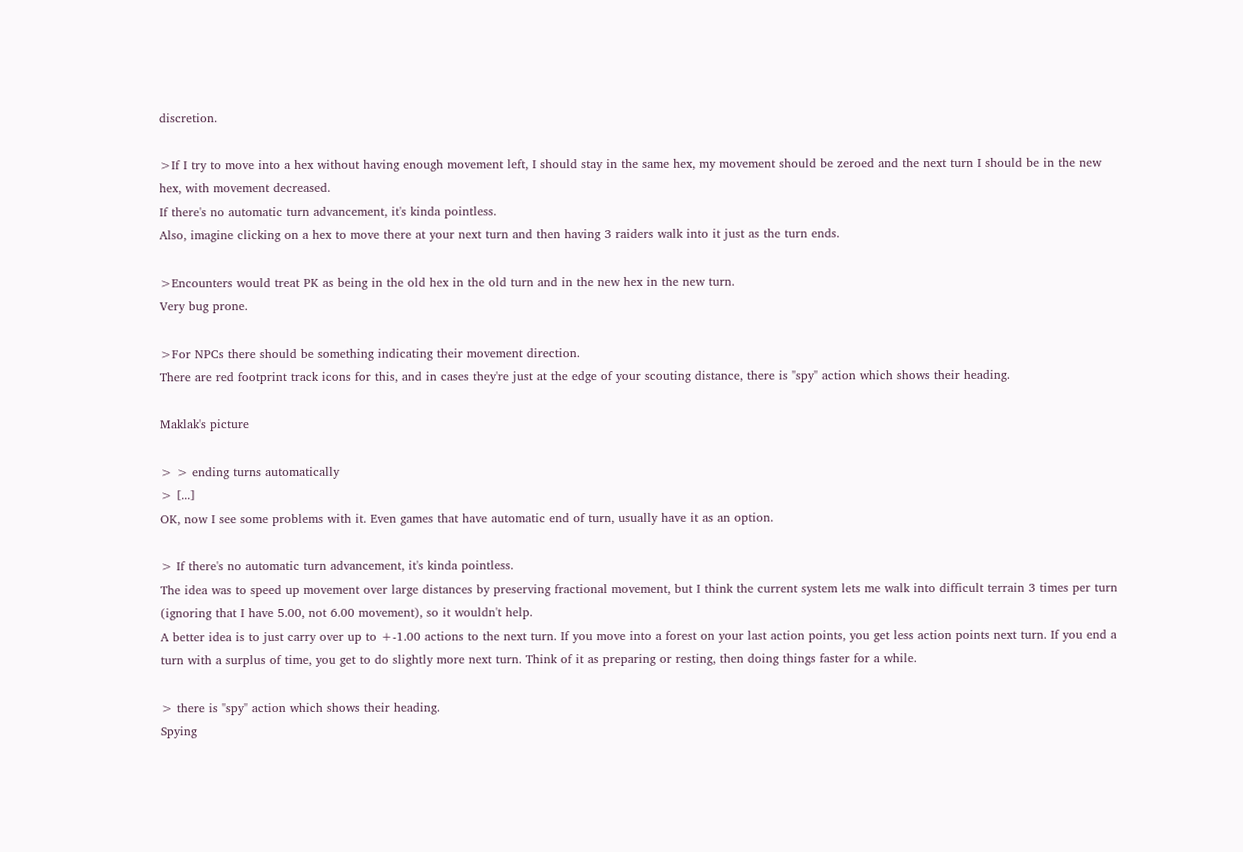discretion.

>If I try to move into a hex without having enough movement left, I should stay in the same hex, my movement should be zeroed and the next turn I should be in the new hex, with movement decreased.
If there's no automatic turn advancement, it's kinda pointless.
Also, imagine clicking on a hex to move there at your next turn and then having 3 raiders walk into it just as the turn ends.

>Encounters would treat PK as being in the old hex in the old turn and in the new hex in the new turn.
Very bug prone.

>For NPCs there should be something indicating their movement direction.
There are red footprint track icons for this, and in cases they're just at the edge of your scouting distance, there is "spy" action which shows their heading.

Maklak's picture

> > ending turns automatically
> [...]
OK, now I see some problems with it. Even games that have automatic end of turn, usually have it as an option.

> If there's no automatic turn advancement, it's kinda pointless.
The idea was to speed up movement over large distances by preserving fractional movement, but I think the current system lets me walk into difficult terrain 3 times per turn (ignoring that I have 5.00, not 6.00 movement), so it wouldn't help.
A better idea is to just carry over up to +-1.00 actions to the next turn. If you move into a forest on your last action points, you get less action points next turn. If you end a turn with a surplus of time, you get to do slightly more next turn. Think of it as preparing or resting, then doing things faster for a while.

> there is "spy" action which shows their heading.
Spying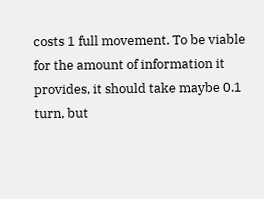costs 1 full movement. To be viable for the amount of information it provides, it should take maybe 0.1 turn, but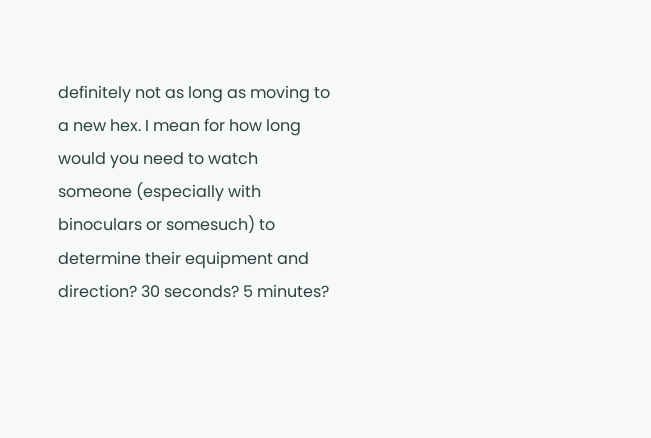definitely not as long as moving to a new hex. I mean for how long would you need to watch someone (especially with binoculars or somesuch) to determine their equipment and direction? 30 seconds? 5 minutes?